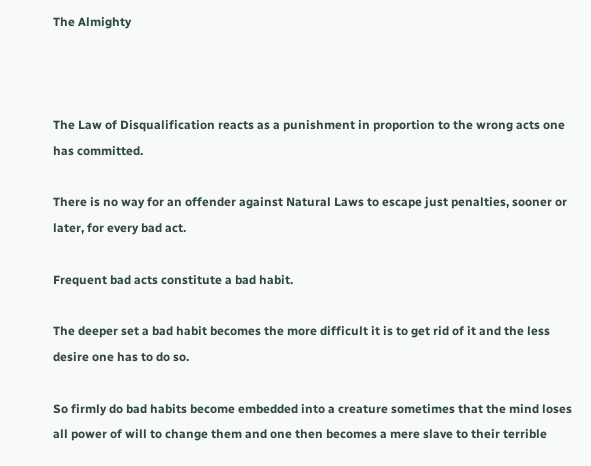The Almighty



The Law of Disqualification reacts as a punishment in proportion to the wrong acts one has committed.

There is no way for an offender against Natural Laws to escape just penalties, sooner or later, for every bad act.

Frequent bad acts constitute a bad habit.

The deeper set a bad habit becomes the more difficult it is to get rid of it and the less desire one has to do so.

So firmly do bad habits become embedded into a creature sometimes that the mind loses all power of will to change them and one then becomes a mere slave to their terrible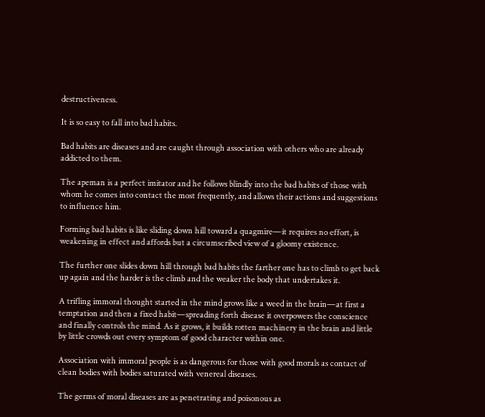destructiveness.

It is so easy to fall into bad habits.

Bad habits are diseases and are caught through association with others who are already addicted to them.

The apeman is a perfect imitator and he follows blindly into the bad habits of those with whom he comes into contact the most frequently, and allows their actions and suggestions to influence him.

Forming bad habits is like sliding down hill toward a quagmire—it requires no effort, is weakening in effect and affords but a circumscribed view of a gloomy existence.

The further one slides down hill through bad habits the farther one has to climb to get back up again and the harder is the climb and the weaker the body that undertakes it.

A trifling immoral thought started in the mind grows like a weed in the brain—at first a temptation and then a fixed habit—spreading forth disease it overpowers the conscience and finally controls the mind. As it grows, it builds rotten machinery in the brain and little by little crowds out every symptom of good character within one.

Association with immoral people is as dangerous for those with good morals as contact of clean bodies with bodies saturated with venereal diseases.

The germs of moral diseases are as penetrating and poisonous as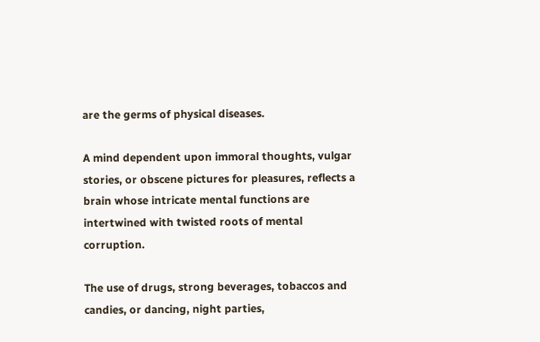are the germs of physical diseases.

A mind dependent upon immoral thoughts, vulgar stories, or obscene pictures for pleasures, reflects a brain whose intricate mental functions are intertwined with twisted roots of mental corruption.

The use of drugs, strong beverages, tobaccos and candies, or dancing, night parties,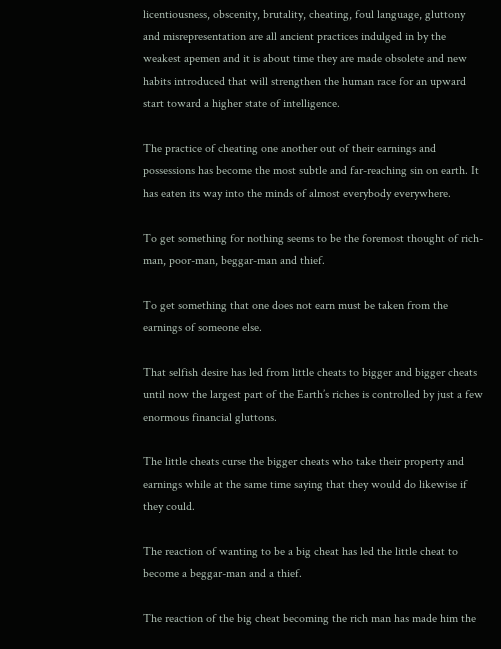licentiousness, obscenity, brutality, cheating, foul language, gluttony and misrepresentation are all ancient practices indulged in by the weakest apemen and it is about time they are made obsolete and new habits introduced that will strengthen the human race for an upward start toward a higher state of intelligence.

The practice of cheating one another out of their earnings and possessions has become the most subtle and far-reaching sin on earth. It has eaten its way into the minds of almost everybody everywhere.

To get something for nothing seems to be the foremost thought of rich-man, poor-man, beggar-man and thief.

To get something that one does not earn must be taken from the earnings of someone else.

That selfish desire has led from little cheats to bigger and bigger cheats until now the largest part of the Earth’s riches is controlled by just a few enormous financial gluttons.

The little cheats curse the bigger cheats who take their property and earnings while at the same time saying that they would do likewise if they could.

The reaction of wanting to be a big cheat has led the little cheat to become a beggar-man and a thief.

The reaction of the big cheat becoming the rich man has made him the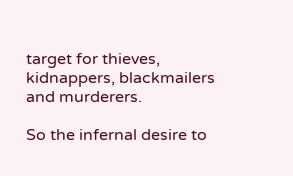target for thieves, kidnappers, blackmailers and murderers.

So the infernal desire to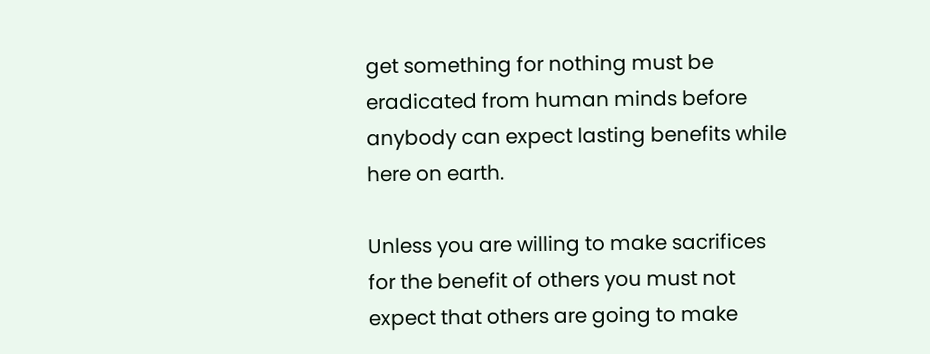get something for nothing must be eradicated from human minds before anybody can expect lasting benefits while here on earth.

Unless you are willing to make sacrifices for the benefit of others you must not expect that others are going to make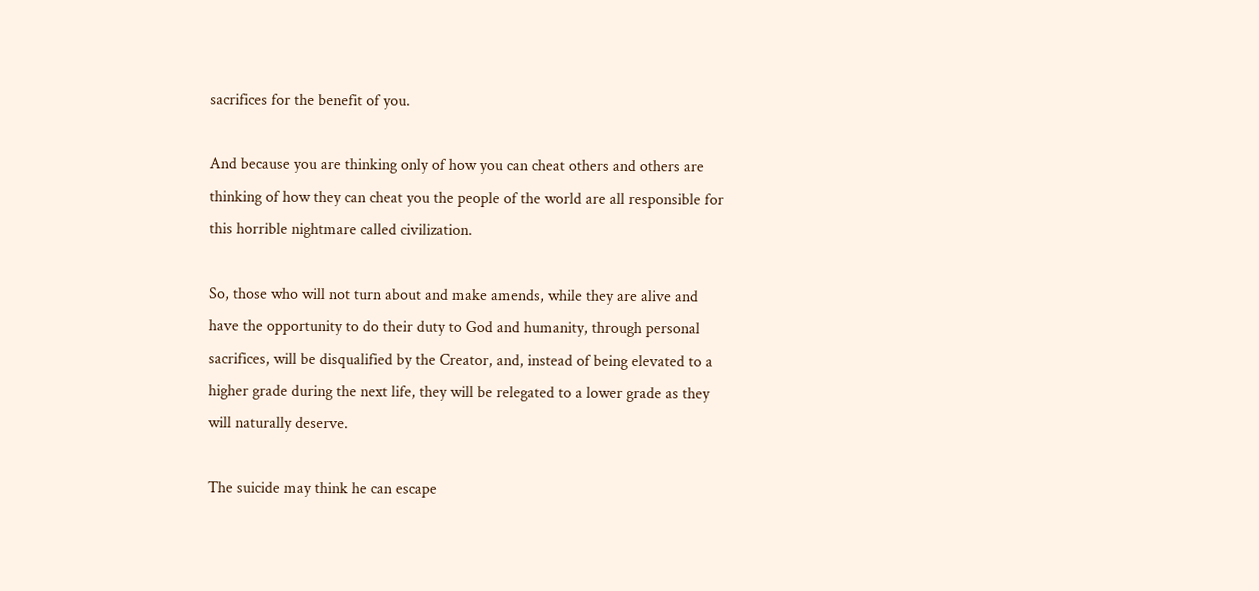sacrifices for the benefit of you.

And because you are thinking only of how you can cheat others and others are thinking of how they can cheat you the people of the world are all responsible for this horrible nightmare called civilization.

So, those who will not turn about and make amends, while they are alive and have the opportunity to do their duty to God and humanity, through personal sacrifices, will be disqualified by the Creator, and, instead of being elevated to a higher grade during the next life, they will be relegated to a lower grade as they will naturally deserve.

The suicide may think he can escape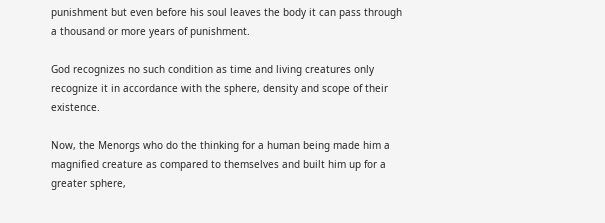punishment but even before his soul leaves the body it can pass through a thousand or more years of punishment.

God recognizes no such condition as time and living creatures only recognize it in accordance with the sphere, density and scope of their existence.

Now, the Menorgs who do the thinking for a human being made him a magnified creature as compared to themselves and built him up for a greater sphere,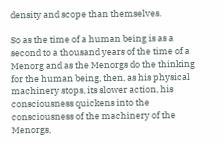density and scope than themselves.

So as the time of a human being is as a second to a thousand years of the time of a Menorg and as the Menorgs do the thinking for the human being, then, as his physical machinery stops, its slower action, his consciousness quickens into the consciousness of the machinery of the Menorgs,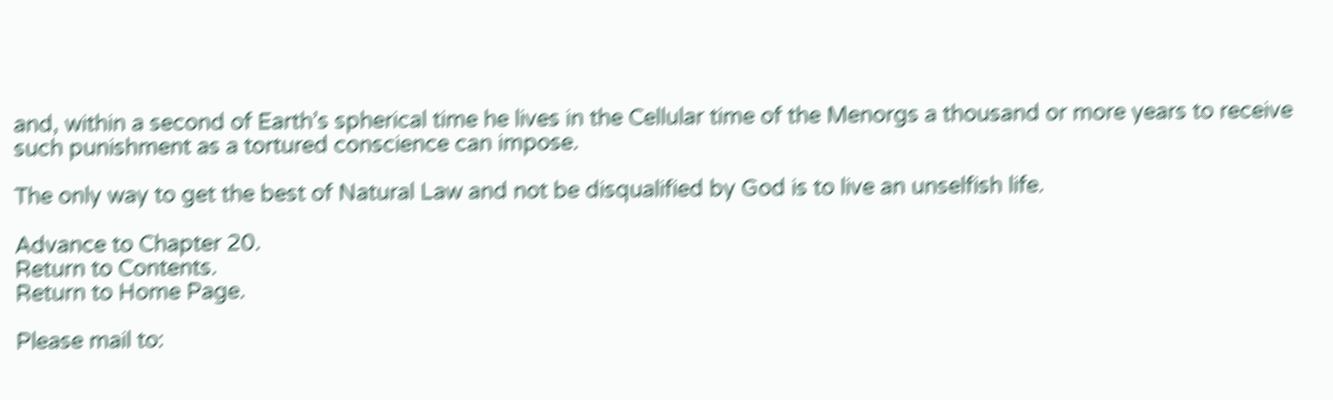and, within a second of Earth’s spherical time he lives in the Cellular time of the Menorgs a thousand or more years to receive such punishment as a tortured conscience can impose.

The only way to get the best of Natural Law and not be disqualified by God is to live an unselfish life.

Advance to Chapter 20.
Return to Contents.
Return to Home Page.

Please mail to: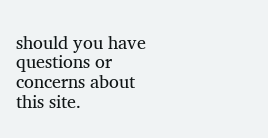should you have questions or concerns about this site.